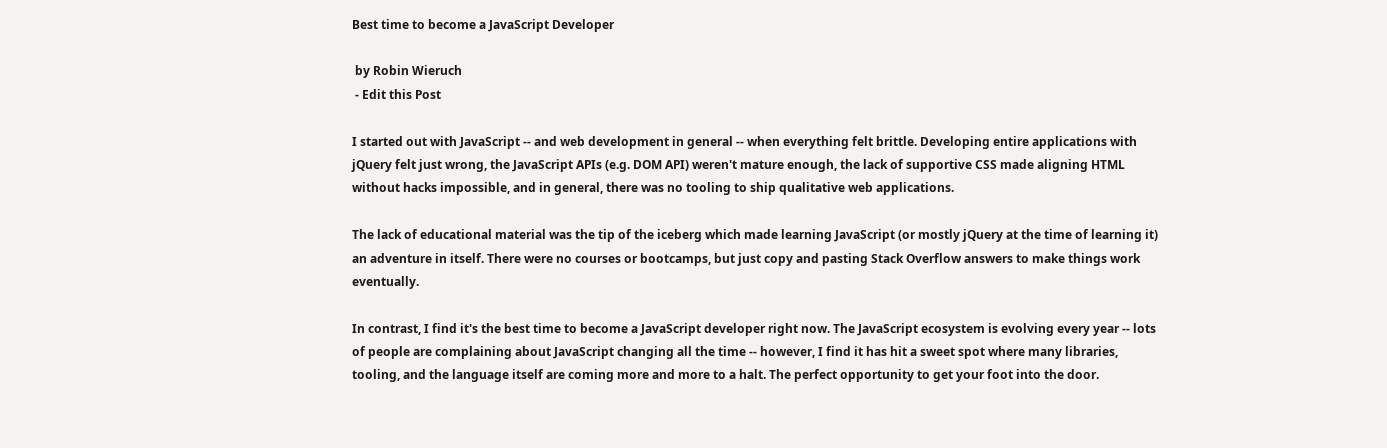Best time to become a JavaScript Developer

 by Robin Wieruch
 - Edit this Post

I started out with JavaScript -- and web development in general -- when everything felt brittle. Developing entire applications with jQuery felt just wrong, the JavaScript APIs (e.g. DOM API) weren't mature enough, the lack of supportive CSS made aligning HTML without hacks impossible, and in general, there was no tooling to ship qualitative web applications.

The lack of educational material was the tip of the iceberg which made learning JavaScript (or mostly jQuery at the time of learning it) an adventure in itself. There were no courses or bootcamps, but just copy and pasting Stack Overflow answers to make things work eventually.

In contrast, I find it's the best time to become a JavaScript developer right now. The JavaScript ecosystem is evolving every year -- lots of people are complaining about JavaScript changing all the time -- however, I find it has hit a sweet spot where many libraries, tooling, and the language itself are coming more and more to a halt. The perfect opportunity to get your foot into the door.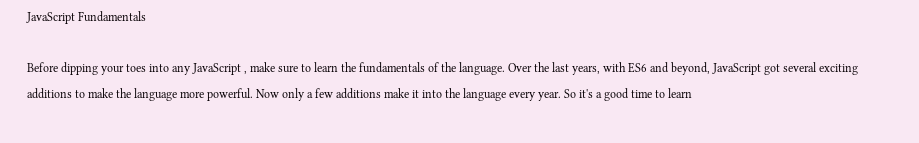JavaScript Fundamentals

Before dipping your toes into any JavaScript , make sure to learn the fundamentals of the language. Over the last years, with ES6 and beyond, JavaScript got several exciting additions to make the language more powerful. Now only a few additions make it into the language every year. So it's a good time to learn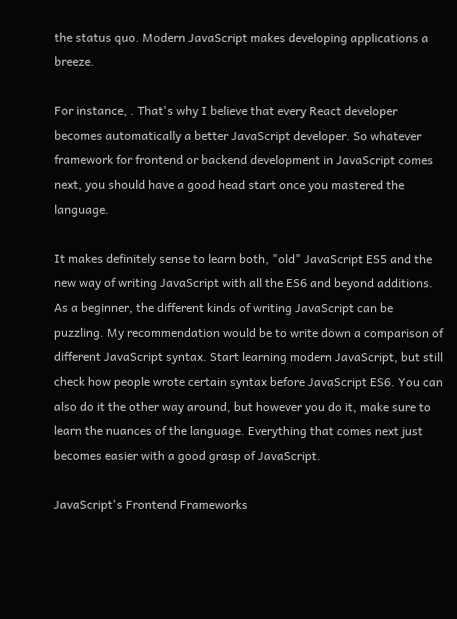the status quo. Modern JavaScript makes developing applications a breeze.

For instance, . That's why I believe that every React developer becomes automatically a better JavaScript developer. So whatever framework for frontend or backend development in JavaScript comes next, you should have a good head start once you mastered the language.

It makes definitely sense to learn both, "old" JavaScript ES5 and the new way of writing JavaScript with all the ES6 and beyond additions. As a beginner, the different kinds of writing JavaScript can be puzzling. My recommendation would be to write down a comparison of different JavaScript syntax. Start learning modern JavaScript, but still check how people wrote certain syntax before JavaScript ES6. You can also do it the other way around, but however you do it, make sure to learn the nuances of the language. Everything that comes next just becomes easier with a good grasp of JavaScript.

JavaScript's Frontend Frameworks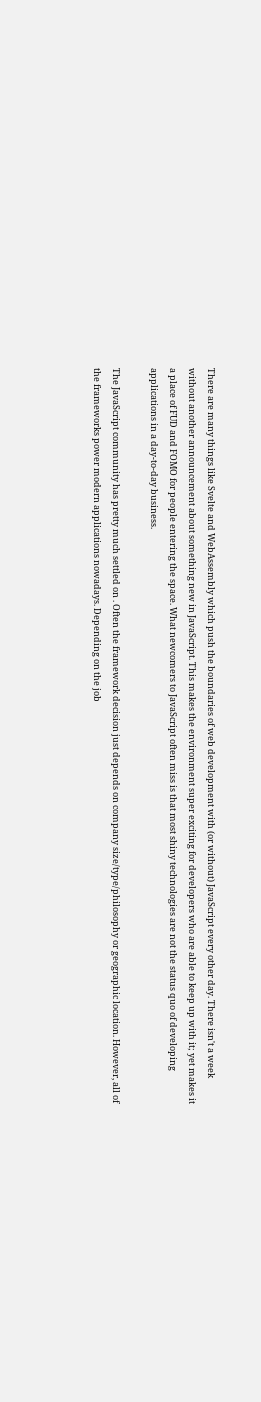There are many things like Svelte and WebAssembly which push the boundaries of web development with (or without) JavaScript every other day. There isn't a week without another announcement about something new in JavaScript. This makes the environment super exciting for developers who are able to keep up with it; yet makes it a place of FUD and FOMO for people entering the space. What newcomers to JavaScript often miss is that most shiny technologies are not the status quo of developing applications in a day-to-day business.

The JavaScript community has pretty much settled on . Often the framework decision just depends on company size/type/philosophy or geographic location. However, all of the frameworks power modern applications nowadays. Depending on the job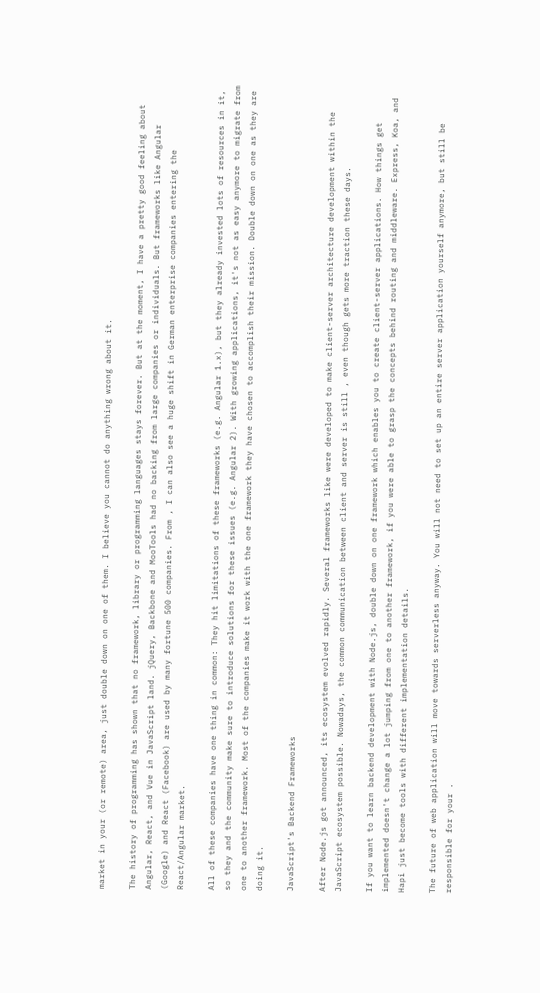market in your (or remote) area, just double down on one of them. I believe you cannot do anything wrong about it.

The history of programming has shown that no framework, library or programming languages stays forever. But at the moment, I have a pretty good feeling about Angular, React, and Vue in JavaScript land. jQuery, Backbone and MooTools had no backing from large companies or individuals. But frameworks like Angular (Google) and React (Facebook) are used by many fortune 500 companies. From , I can also see a huge shift in German enterprise companies entering the React/Angular market.

All of these companies have one thing in common: They hit limitations of these frameworks (e.g. Angular 1.x), but they already invested lots of resources in it, so they and the community make sure to introduce solutions for these issues (e.g. Angular 2). With growing applications, it's not as easy anymore to migrate from one to another framework. Most of the companies make it work with the one framework they have chosen to accomplish their mission. Double down on one as they are doing it.

JavaScript's Backend Frameworks

After Node.js got announced, its ecosystem evolved rapidly. Several frameworks like were developed to make client-server architecture development within the JavaScript ecosystem possible. Nowadays, the common communication between client and server is still , even though gets more traction these days.

If you want to learn backend development with Node.js, double down on one framework which enables you to create client-server applications. How things get implemented doesn't change a lot jumping from one to another framework, if you were able to grasp the concepts behind routing and middleware. Express, Koa, and Hapi just become tools with different implementation details.

The future of web application will move towards serverless anyway. You will not need to set up an entire server application yourself anymore, but still be responsible for your .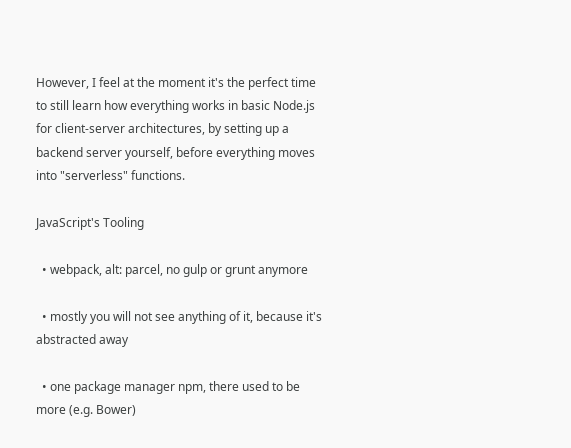However, I feel at the moment it's the perfect time to still learn how everything works in basic Node.js for client-server architectures, by setting up a backend server yourself, before everything moves into "serverless" functions.

JavaScript's Tooling

  • webpack, alt: parcel, no gulp or grunt anymore

  • mostly you will not see anything of it, because it's abstracted away

  • one package manager npm, there used to be more (e.g. Bower)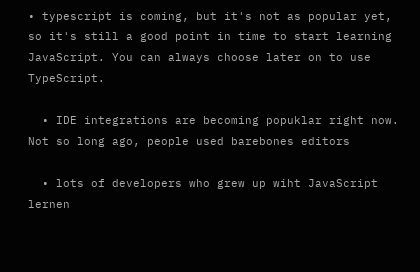• typescript is coming, but it's not as popular yet, so it's still a good point in time to start learning JavaScript. You can always choose later on to use TypeScript.

  • IDE integrations are becoming popuklar right now. Not so long ago, people used barebones editors

  • lots of developers who grew up wiht JavaScript lernen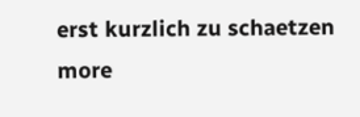erst kurzlich zu schaetzen more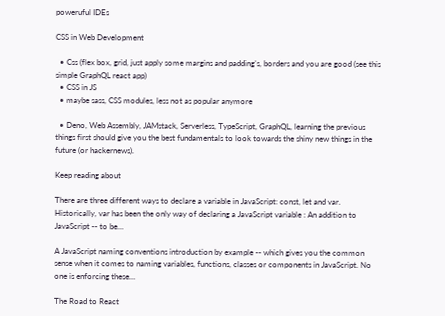poweruful IDEs

CSS in Web Development

  • Css (flex box, grid, just apply some margins and padding’s, borders and you are good (see this simple GraphQL react app)
  • CSS in JS
  • maybe sass, CSS modules, less not as popular anymore

  • Deno, Web Assembly, JAMstack, Serverless, TypeScript, GraphQL, learning the previous things first should give you the best fundamentals to look towards the shiny new things in the future (or hackernews).

Keep reading about

There are three different ways to declare a variable in JavaScript: const, let and var. Historically, var has been the only way of declaring a JavaScript variable : An addition to JavaScript -- to be…

A JavaScript naming conventions introduction by example -- which gives you the common sense when it comes to naming variables, functions, classes or components in JavaScript. No one is enforcing these…

The Road to React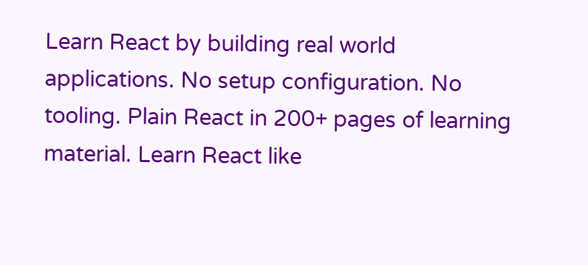Learn React by building real world applications. No setup configuration. No tooling. Plain React in 200+ pages of learning material. Learn React like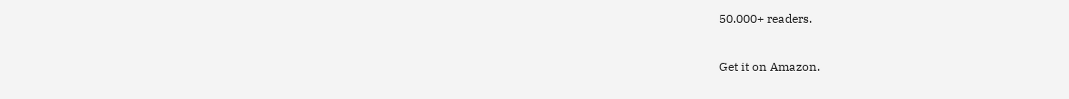50.000+ readers.

Get it on Amazon.